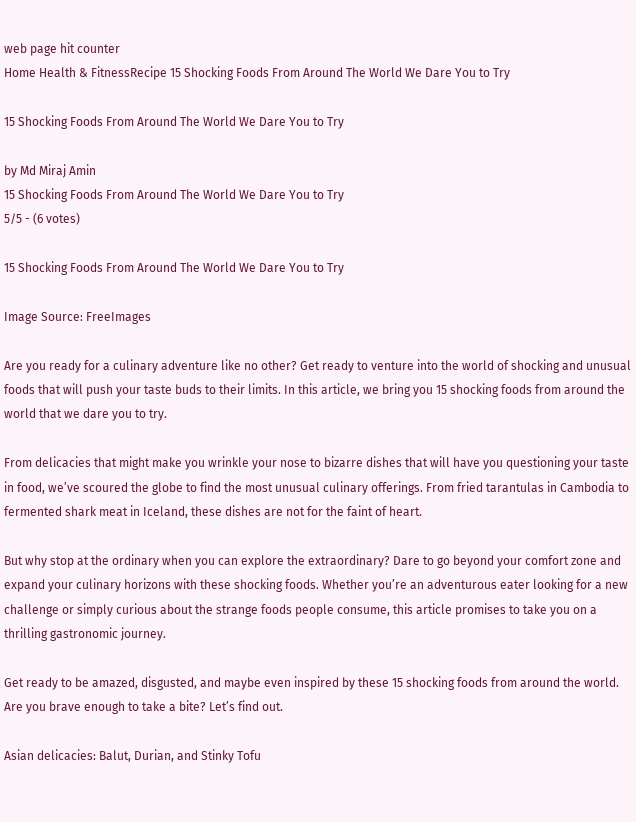web page hit counter
Home Health & FitnessRecipe 15 Shocking Foods From Around The World We Dare You to Try

15 Shocking Foods From Around The World We Dare You to Try

by Md Miraj Amin
15 Shocking Foods From Around The World We Dare You to Try
5/5 - (6 votes)

15 Shocking Foods From Around The World We Dare You to Try

Image Source: FreeImages

Are you ready for a culinary adventure like no other? Get ready to venture into the world of shocking and unusual foods that will push your taste buds to their limits. In this article, we bring you 15 shocking foods from around the world that we dare you to try.

From delicacies that might make you wrinkle your nose to bizarre dishes that will have you questioning your taste in food, we’ve scoured the globe to find the most unusual culinary offerings. From fried tarantulas in Cambodia to fermented shark meat in Iceland, these dishes are not for the faint of heart.

But why stop at the ordinary when you can explore the extraordinary? Dare to go beyond your comfort zone and expand your culinary horizons with these shocking foods. Whether you’re an adventurous eater looking for a new challenge or simply curious about the strange foods people consume, this article promises to take you on a thrilling gastronomic journey.

Get ready to be amazed, disgusted, and maybe even inspired by these 15 shocking foods from around the world. Are you brave enough to take a bite? Let’s find out.

Asian delicacies: Balut, Durian, and Stinky Tofu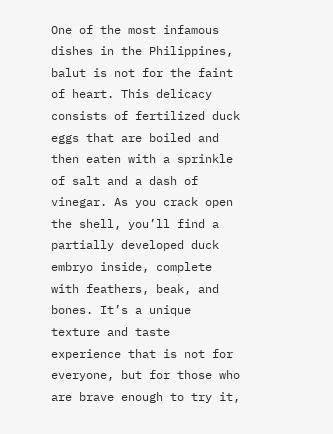One of the most infamous dishes in the Philippines, balut is not for the faint of heart. This delicacy consists of fertilized duck eggs that are boiled and then eaten with a sprinkle of salt and a dash of vinegar. As you crack open the shell, you’ll find a partially developed duck embryo inside, complete with feathers, beak, and bones. It’s a unique texture and taste experience that is not for everyone, but for those who are brave enough to try it,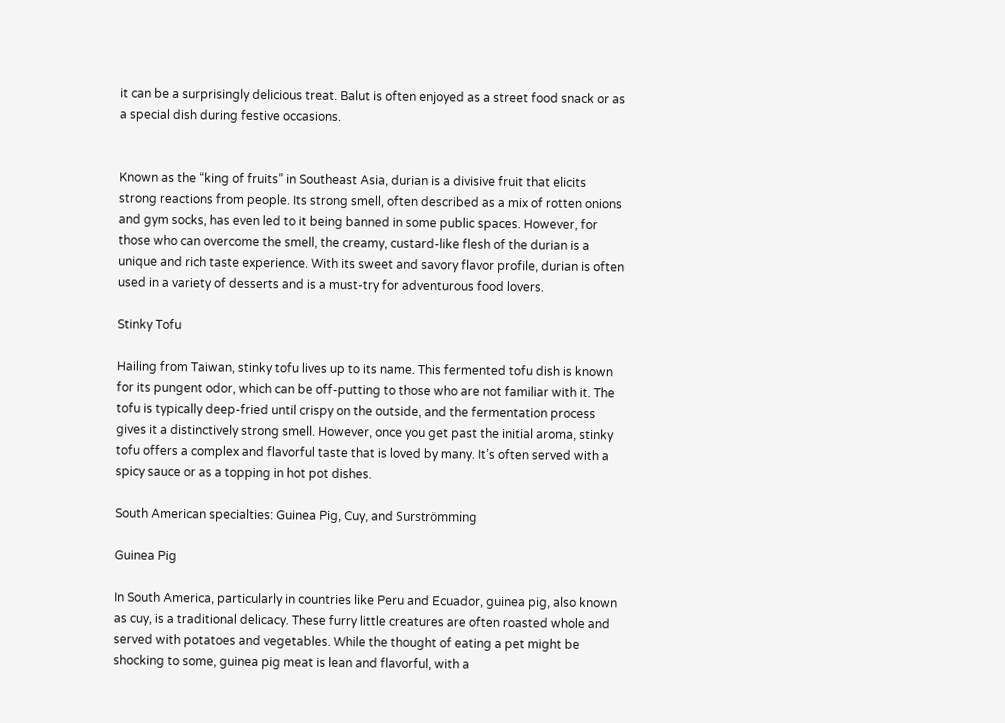it can be a surprisingly delicious treat. Balut is often enjoyed as a street food snack or as a special dish during festive occasions.


Known as the “king of fruits” in Southeast Asia, durian is a divisive fruit that elicits strong reactions from people. Its strong smell, often described as a mix of rotten onions and gym socks, has even led to it being banned in some public spaces. However, for those who can overcome the smell, the creamy, custard-like flesh of the durian is a unique and rich taste experience. With its sweet and savory flavor profile, durian is often used in a variety of desserts and is a must-try for adventurous food lovers.

Stinky Tofu

Hailing from Taiwan, stinky tofu lives up to its name. This fermented tofu dish is known for its pungent odor, which can be off-putting to those who are not familiar with it. The tofu is typically deep-fried until crispy on the outside, and the fermentation process gives it a distinctively strong smell. However, once you get past the initial aroma, stinky tofu offers a complex and flavorful taste that is loved by many. It’s often served with a spicy sauce or as a topping in hot pot dishes.

South American specialties: Guinea Pig, Cuy, and Surströmming

Guinea Pig

In South America, particularly in countries like Peru and Ecuador, guinea pig, also known as cuy, is a traditional delicacy. These furry little creatures are often roasted whole and served with potatoes and vegetables. While the thought of eating a pet might be shocking to some, guinea pig meat is lean and flavorful, with a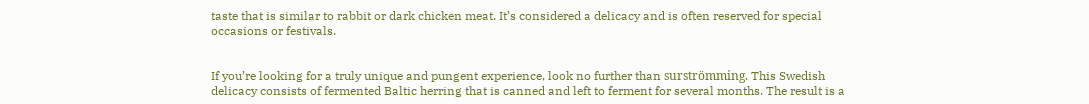taste that is similar to rabbit or dark chicken meat. It’s considered a delicacy and is often reserved for special occasions or festivals.


If you’re looking for a truly unique and pungent experience, look no further than surströmming. This Swedish delicacy consists of fermented Baltic herring that is canned and left to ferment for several months. The result is a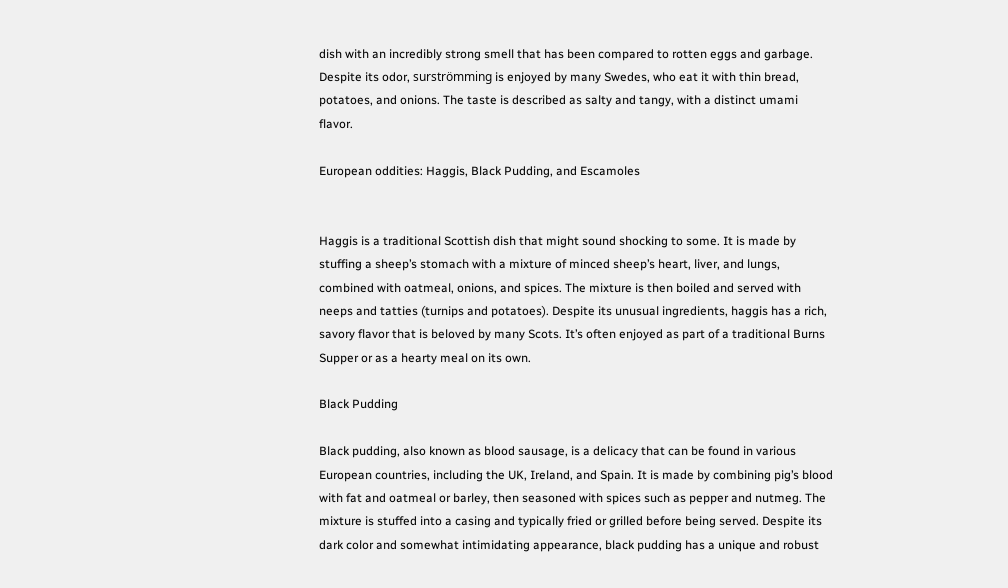dish with an incredibly strong smell that has been compared to rotten eggs and garbage. Despite its odor, surströmming is enjoyed by many Swedes, who eat it with thin bread, potatoes, and onions. The taste is described as salty and tangy, with a distinct umami flavor.

European oddities: Haggis, Black Pudding, and Escamoles


Haggis is a traditional Scottish dish that might sound shocking to some. It is made by stuffing a sheep’s stomach with a mixture of minced sheep’s heart, liver, and lungs, combined with oatmeal, onions, and spices. The mixture is then boiled and served with neeps and tatties (turnips and potatoes). Despite its unusual ingredients, haggis has a rich, savory flavor that is beloved by many Scots. It’s often enjoyed as part of a traditional Burns Supper or as a hearty meal on its own.

Black Pudding

Black pudding, also known as blood sausage, is a delicacy that can be found in various European countries, including the UK, Ireland, and Spain. It is made by combining pig’s blood with fat and oatmeal or barley, then seasoned with spices such as pepper and nutmeg. The mixture is stuffed into a casing and typically fried or grilled before being served. Despite its dark color and somewhat intimidating appearance, black pudding has a unique and robust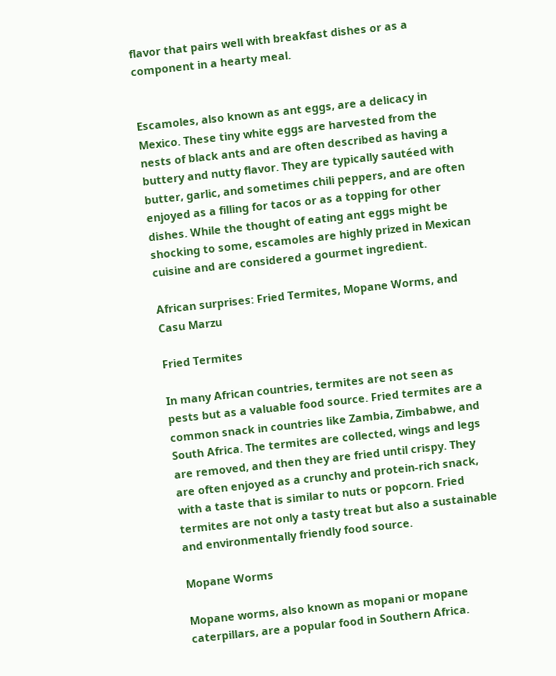flavor that pairs well with breakfast dishes or as a component in a hearty meal.


Escamoles, also known as ant eggs, are a delicacy in Mexico. These tiny white eggs are harvested from the nests of black ants and are often described as having a buttery and nutty flavor. They are typically sautéed with butter, garlic, and sometimes chili peppers, and are often enjoyed as a filling for tacos or as a topping for other dishes. While the thought of eating ant eggs might be shocking to some, escamoles are highly prized in Mexican cuisine and are considered a gourmet ingredient.

African surprises: Fried Termites, Mopane Worms, and Casu Marzu

Fried Termites

In many African countries, termites are not seen as pests but as a valuable food source. Fried termites are a common snack in countries like Zambia, Zimbabwe, and South Africa. The termites are collected, wings and legs are removed, and then they are fried until crispy. They are often enjoyed as a crunchy and protein-rich snack, with a taste that is similar to nuts or popcorn. Fried termites are not only a tasty treat but also a sustainable and environmentally friendly food source.

Mopane Worms

Mopane worms, also known as mopani or mopane caterpillars, are a popular food in Southern Africa.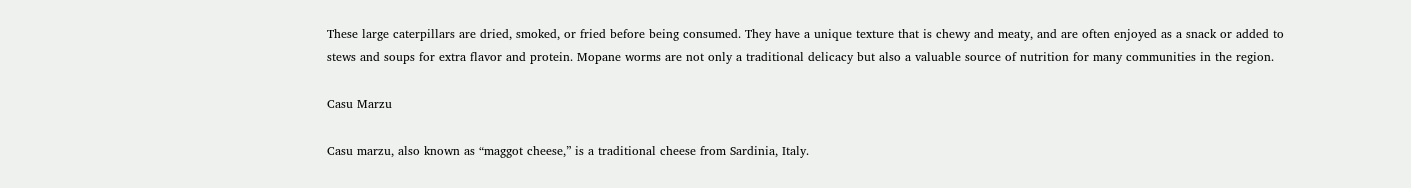These large caterpillars are dried, smoked, or fried before being consumed. They have a unique texture that is chewy and meaty, and are often enjoyed as a snack or added to stews and soups for extra flavor and protein. Mopane worms are not only a traditional delicacy but also a valuable source of nutrition for many communities in the region.

Casu Marzu

Casu marzu, also known as “maggot cheese,” is a traditional cheese from Sardinia, Italy.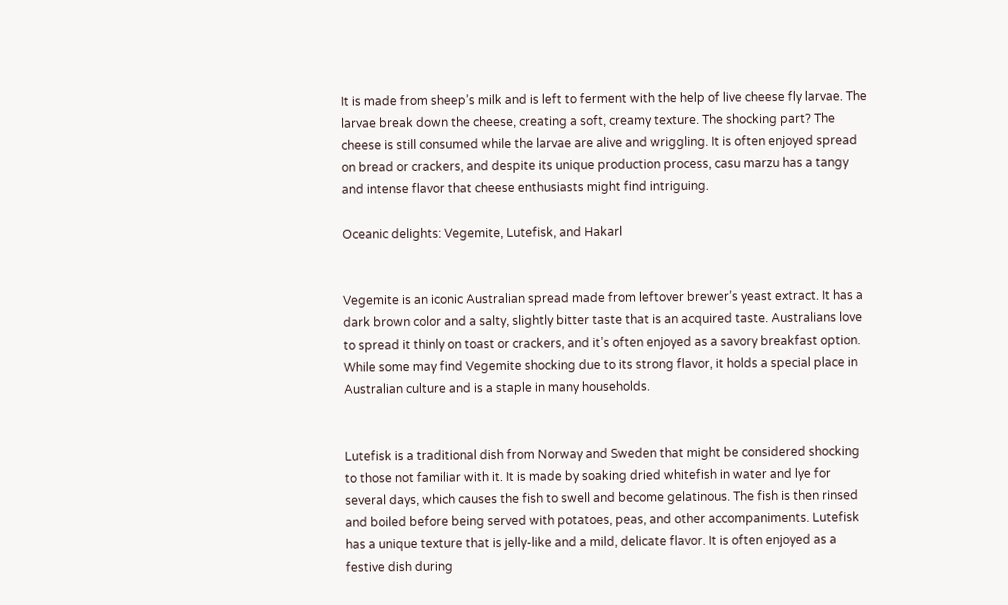It is made from sheep’s milk and is left to ferment with the help of live cheese fly larvae. The larvae break down the cheese, creating a soft, creamy texture. The shocking part? The cheese is still consumed while the larvae are alive and wriggling. It is often enjoyed spread on bread or crackers, and despite its unique production process, casu marzu has a tangy and intense flavor that cheese enthusiasts might find intriguing.

Oceanic delights: Vegemite, Lutefisk, and Hakarl


Vegemite is an iconic Australian spread made from leftover brewer’s yeast extract. It has a dark brown color and a salty, slightly bitter taste that is an acquired taste. Australians love to spread it thinly on toast or crackers, and it’s often enjoyed as a savory breakfast option. While some may find Vegemite shocking due to its strong flavor, it holds a special place in Australian culture and is a staple in many households.


Lutefisk is a traditional dish from Norway and Sweden that might be considered shocking to those not familiar with it. It is made by soaking dried whitefish in water and lye for several days, which causes the fish to swell and become gelatinous. The fish is then rinsed and boiled before being served with potatoes, peas, and other accompaniments. Lutefisk has a unique texture that is jelly-like and a mild, delicate flavor. It is often enjoyed as a festive dish during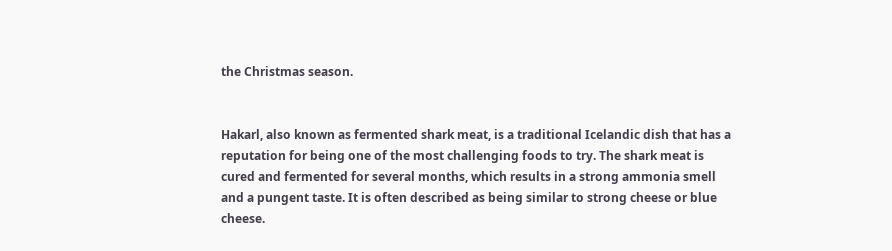the Christmas season.


Hakarl, also known as fermented shark meat, is a traditional Icelandic dish that has a reputation for being one of the most challenging foods to try. The shark meat is cured and fermented for several months, which results in a strong ammonia smell and a pungent taste. It is often described as being similar to strong cheese or blue cheese.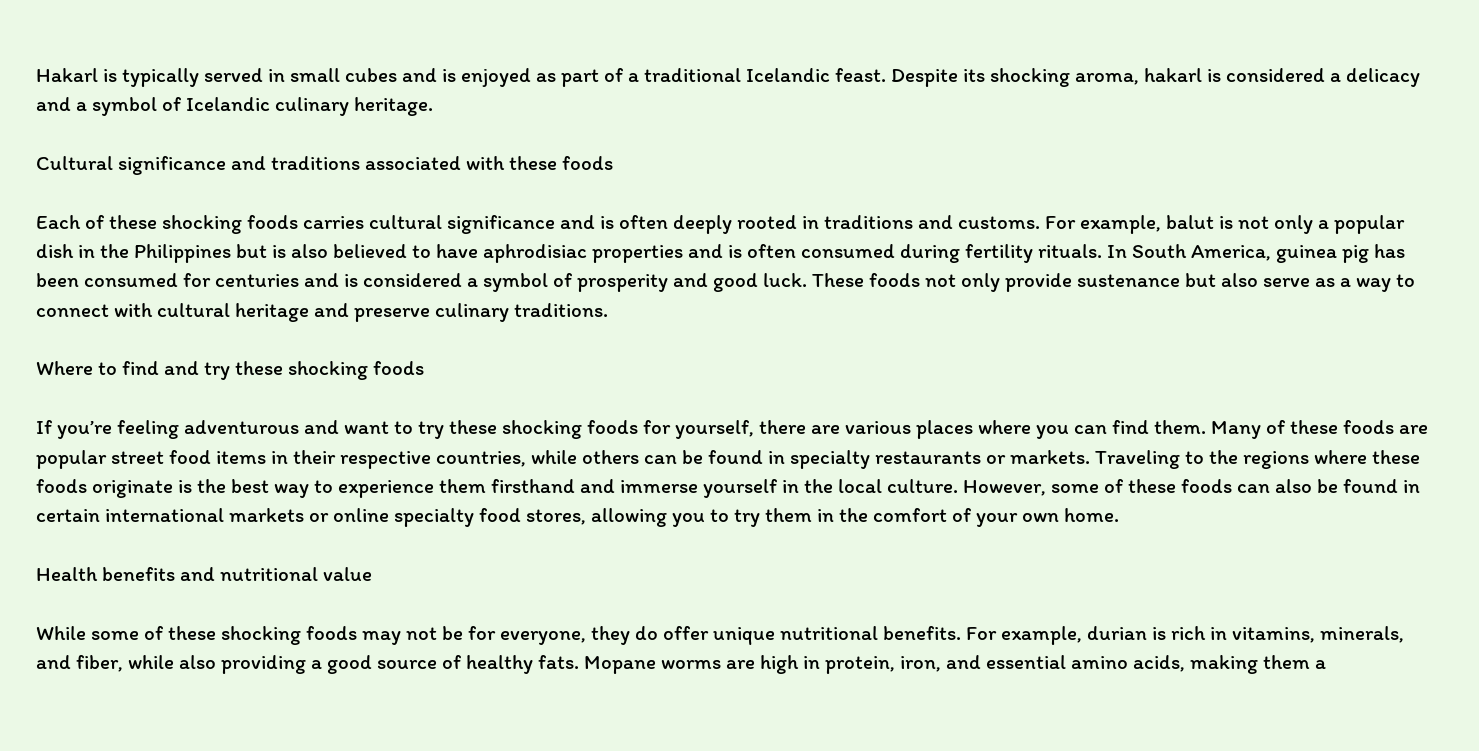Hakarl is typically served in small cubes and is enjoyed as part of a traditional Icelandic feast. Despite its shocking aroma, hakarl is considered a delicacy and a symbol of Icelandic culinary heritage.

Cultural significance and traditions associated with these foods

Each of these shocking foods carries cultural significance and is often deeply rooted in traditions and customs. For example, balut is not only a popular dish in the Philippines but is also believed to have aphrodisiac properties and is often consumed during fertility rituals. In South America, guinea pig has been consumed for centuries and is considered a symbol of prosperity and good luck. These foods not only provide sustenance but also serve as a way to connect with cultural heritage and preserve culinary traditions.

Where to find and try these shocking foods

If you’re feeling adventurous and want to try these shocking foods for yourself, there are various places where you can find them. Many of these foods are popular street food items in their respective countries, while others can be found in specialty restaurants or markets. Traveling to the regions where these foods originate is the best way to experience them firsthand and immerse yourself in the local culture. However, some of these foods can also be found in certain international markets or online specialty food stores, allowing you to try them in the comfort of your own home.

Health benefits and nutritional value

While some of these shocking foods may not be for everyone, they do offer unique nutritional benefits. For example, durian is rich in vitamins, minerals, and fiber, while also providing a good source of healthy fats. Mopane worms are high in protein, iron, and essential amino acids, making them a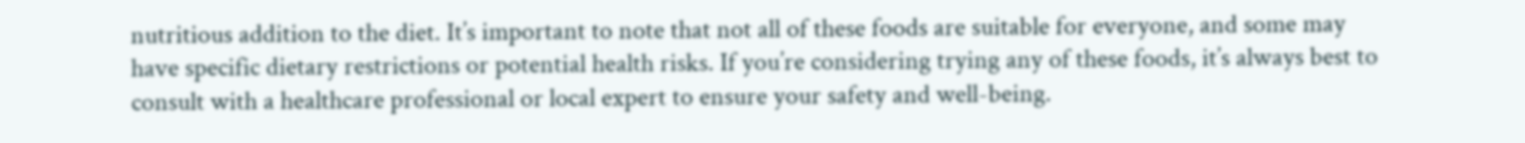nutritious addition to the diet. It’s important to note that not all of these foods are suitable for everyone, and some may have specific dietary restrictions or potential health risks. If you’re considering trying any of these foods, it’s always best to consult with a healthcare professional or local expert to ensure your safety and well-being.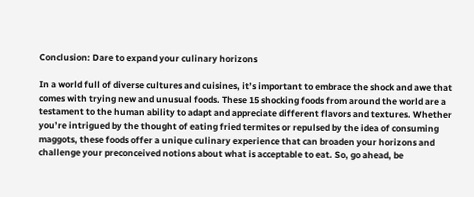Conclusion: Dare to expand your culinary horizons

In a world full of diverse cultures and cuisines, it’s important to embrace the shock and awe that comes with trying new and unusual foods. These 15 shocking foods from around the world are a testament to the human ability to adapt and appreciate different flavors and textures. Whether you’re intrigued by the thought of eating fried termites or repulsed by the idea of consuming maggots, these foods offer a unique culinary experience that can broaden your horizons and challenge your preconceived notions about what is acceptable to eat. So, go ahead, be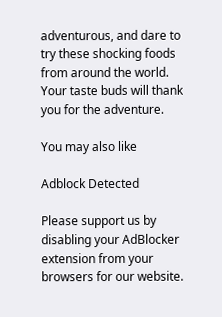adventurous, and dare to try these shocking foods from around the world. Your taste buds will thank you for the adventure.

You may also like

Adblock Detected

Please support us by disabling your AdBlocker extension from your browsers for our website.